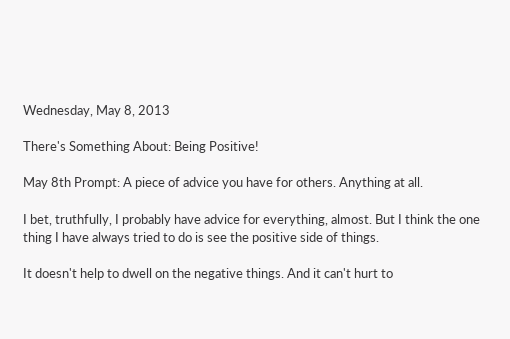Wednesday, May 8, 2013

There's Something About: Being Positive!

May 8th Prompt: A piece of advice you have for others. Anything at all.

I bet, truthfully, I probably have advice for everything, almost. But I think the one thing I have always tried to do is see the positive side of things.

It doesn't help to dwell on the negative things. And it can't hurt to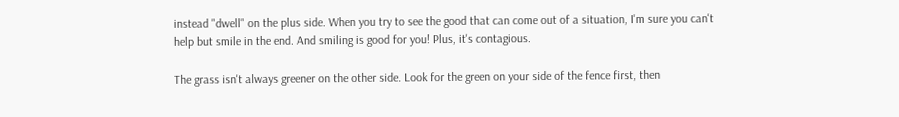instead "dwell" on the plus side. When you try to see the good that can come out of a situation, I'm sure you can't help but smile in the end. And smiling is good for you! Plus, it's contagious.

The grass isn't always greener on the other side. Look for the green on your side of the fence first, then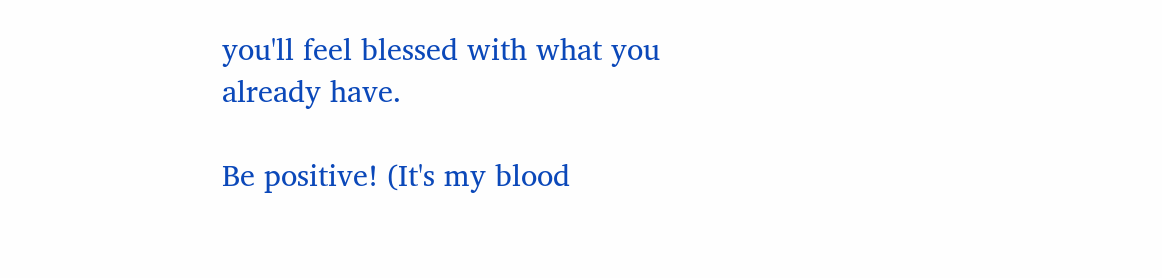you'll feel blessed with what you already have.

Be positive! (It's my blood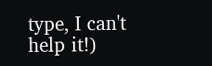type, I can't help it!)